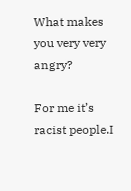What makes you very very angry?

For me it’s racist people.I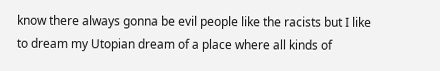know there always gonna be evil people like the racists but I like to dream my Utopian dream of a place where all kinds of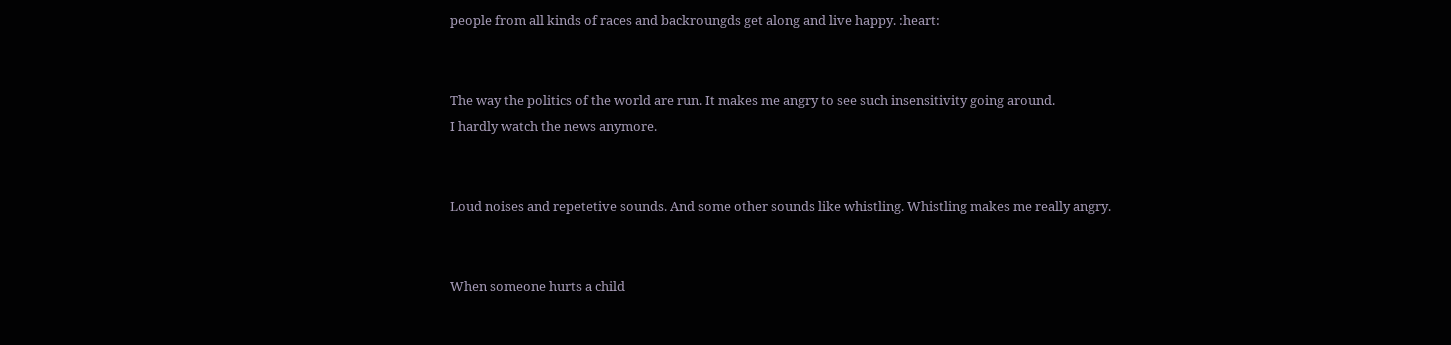people from all kinds of races and backroungds get along and live happy. :heart:


The way the politics of the world are run. It makes me angry to see such insensitivity going around.
I hardly watch the news anymore.


Loud noises and repetetive sounds. And some other sounds like whistling. Whistling makes me really angry.


When someone hurts a child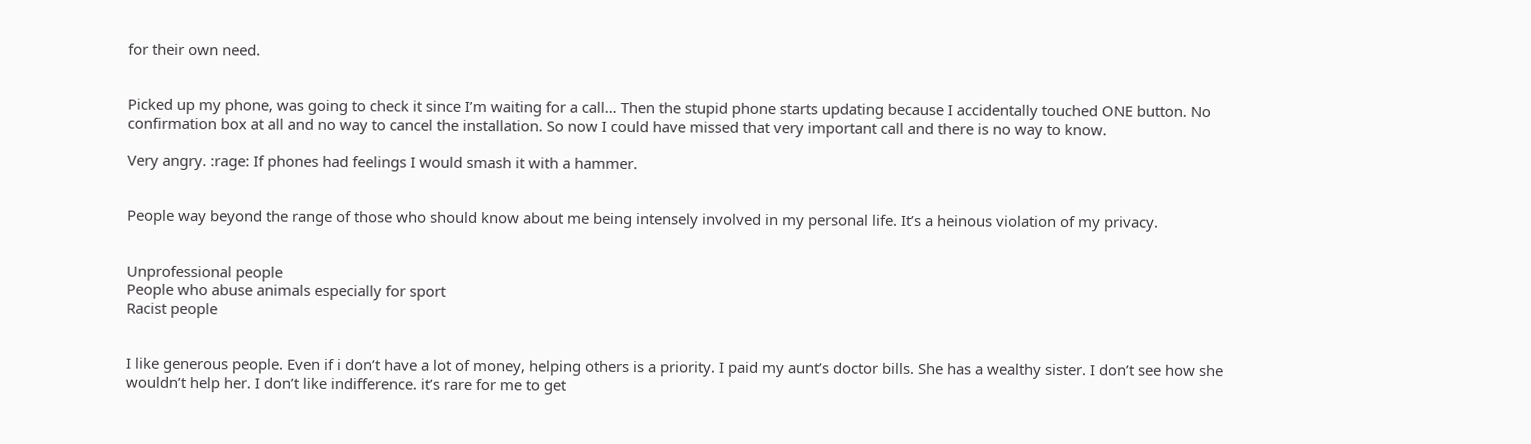for their own need.


Picked up my phone, was going to check it since I’m waiting for a call… Then the stupid phone starts updating because I accidentally touched ONE button. No confirmation box at all and no way to cancel the installation. So now I could have missed that very important call and there is no way to know.

Very angry. :rage: If phones had feelings I would smash it with a hammer.


People way beyond the range of those who should know about me being intensely involved in my personal life. It’s a heinous violation of my privacy.


Unprofessional people
People who abuse animals especially for sport
Racist people


I like generous people. Even if i don’t have a lot of money, helping others is a priority. I paid my aunt’s doctor bills. She has a wealthy sister. I don’t see how she wouldn’t help her. I don’t like indifference. it’s rare for me to get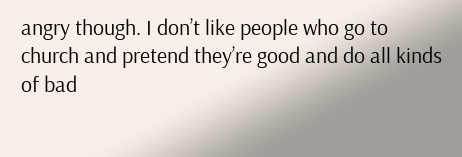angry though. I don’t like people who go to church and pretend they’re good and do all kinds of bad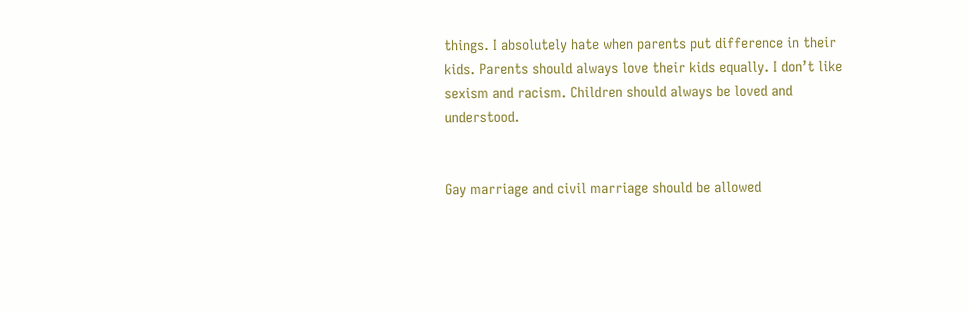things. I absolutely hate when parents put difference in their kids. Parents should always love their kids equally. I don’t like sexism and racism. Children should always be loved and understood.


Gay marriage and civil marriage should be allowed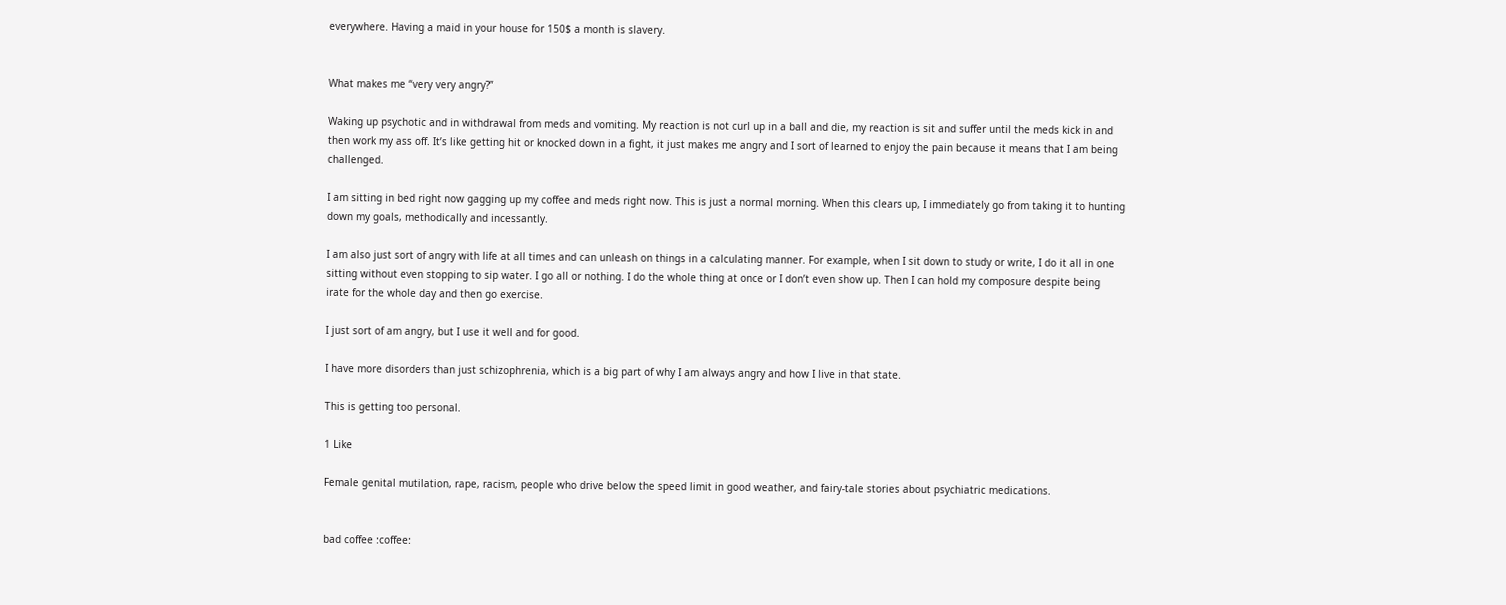everywhere. Having a maid in your house for 150$ a month is slavery.


What makes me “very very angry?”

Waking up psychotic and in withdrawal from meds and vomiting. My reaction is not curl up in a ball and die, my reaction is sit and suffer until the meds kick in and then work my ass off. It’s like getting hit or knocked down in a fight, it just makes me angry and I sort of learned to enjoy the pain because it means that I am being challenged.

I am sitting in bed right now gagging up my coffee and meds right now. This is just a normal morning. When this clears up, I immediately go from taking it to hunting down my goals, methodically and incessantly.

I am also just sort of angry with life at all times and can unleash on things in a calculating manner. For example, when I sit down to study or write, I do it all in one sitting without even stopping to sip water. I go all or nothing. I do the whole thing at once or I don’t even show up. Then I can hold my composure despite being irate for the whole day and then go exercise.

I just sort of am angry, but I use it well and for good.

I have more disorders than just schizophrenia, which is a big part of why I am always angry and how I live in that state.

This is getting too personal.

1 Like

Female genital mutilation, rape, racism, people who drive below the speed limit in good weather, and fairy-tale stories about psychiatric medications.


bad coffee :coffee: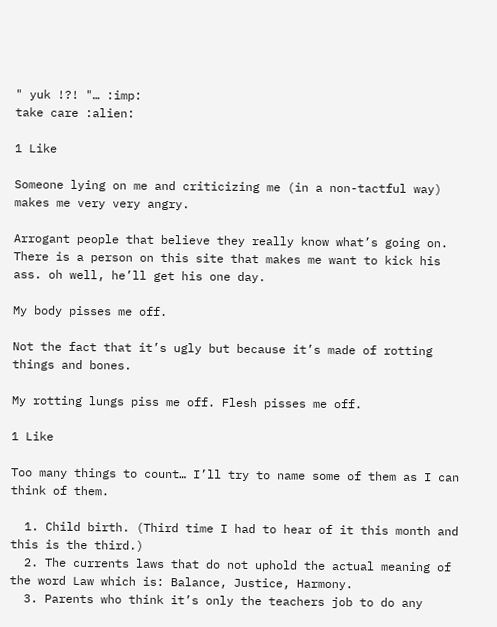" yuk !?! "… :imp:
take care :alien:

1 Like

Someone lying on me and criticizing me (in a non-tactful way) makes me very very angry.

Arrogant people that believe they really know what’s going on. There is a person on this site that makes me want to kick his ass. oh well, he’ll get his one day.

My body pisses me off.

Not the fact that it’s ugly but because it’s made of rotting things and bones.

My rotting lungs piss me off. Flesh pisses me off.

1 Like

Too many things to count… I’ll try to name some of them as I can think of them.

  1. Child birth. (Third time I had to hear of it this month and this is the third.)
  2. The currents laws that do not uphold the actual meaning of the word Law which is: Balance, Justice, Harmony.
  3. Parents who think it’s only the teachers job to do any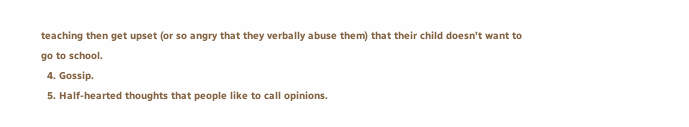teaching then get upset (or so angry that they verbally abuse them) that their child doesn’t want to go to school.
  4. Gossip.
  5. Half-hearted thoughts that people like to call opinions.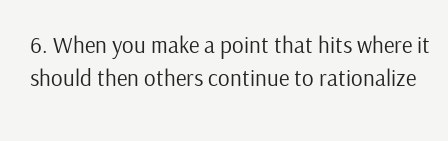6. When you make a point that hits where it should then others continue to rationalize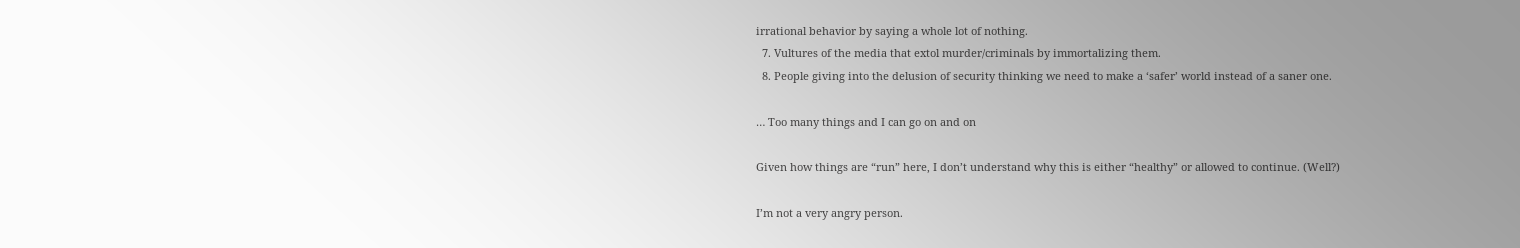irrational behavior by saying a whole lot of nothing.
  7. Vultures of the media that extol murder/criminals by immortalizing them.
  8. People giving into the delusion of security thinking we need to make a ‘safer’ world instead of a saner one.

… Too many things and I can go on and on

Given how things are “run” here, I don’t understand why this is either “healthy” or allowed to continue. (Well?)

I’m not a very angry person.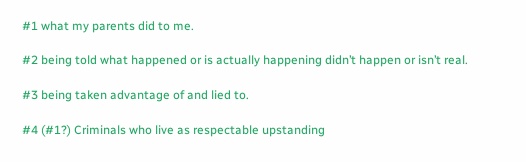#1 what my parents did to me.

#2 being told what happened or is actually happening didn’t happen or isn’t real.

#3 being taken advantage of and lied to.

#4 (#1?) Criminals who live as respectable upstanding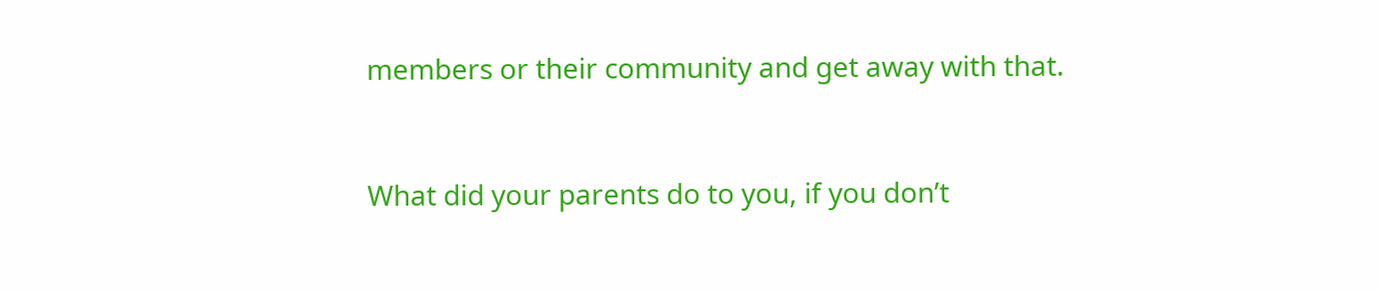members or their community and get away with that.


What did your parents do to you, if you don’t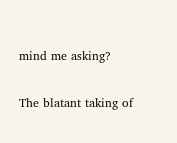mind me asking?

The blatant taking of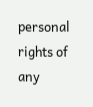personal rights of any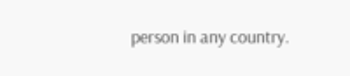person in any country.